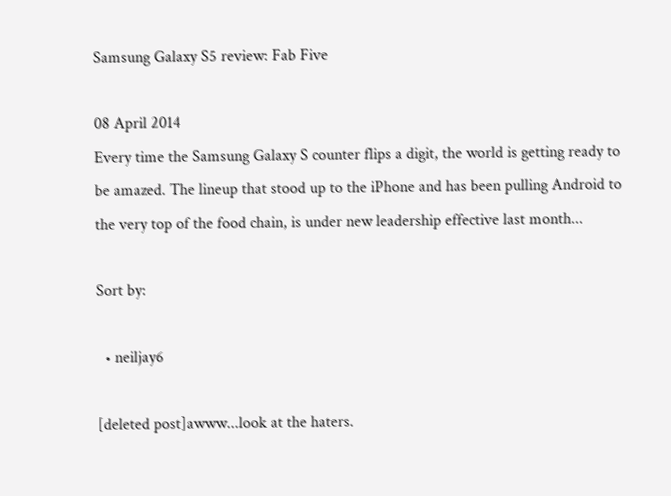Samsung Galaxy S5 review: Fab Five

08 April 2014
Every time the Samsung Galaxy S counter flips a digit, the world is getting ready to be amazed. The lineup that stood up to the iPhone and has been pulling Android to the very top of the food chain, is under new leadership effective last month...

Sort by:

  • neiljay6

[deleted post]awww...look at the haters.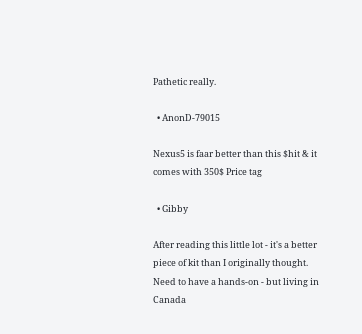Pathetic really.

  • AnonD-79015

Nexus5 is faar better than this $hit & it comes with 350$ Price tag

  • Gibby

After reading this little lot - it's a better piece of kit than I originally thought.
Need to have a hands-on - but living in Canada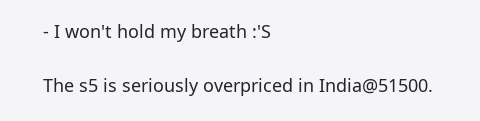- I won't hold my breath :'S

The s5 is seriously overpriced in India@51500.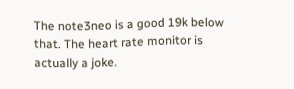The note3neo is a good 19k below that. The heart rate monitor is actually a joke.